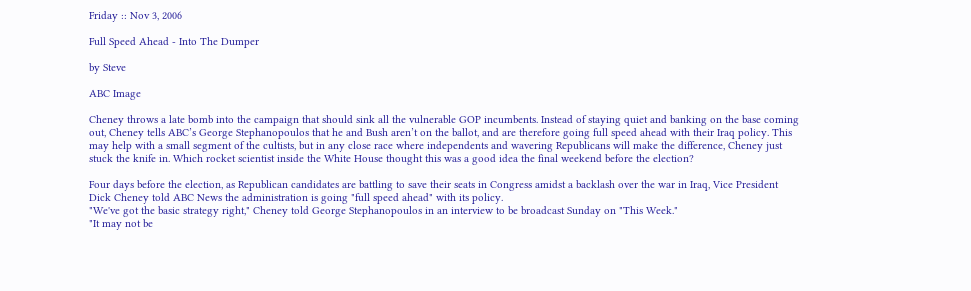Friday :: Nov 3, 2006

Full Speed Ahead - Into The Dumper

by Steve

ABC Image

Cheney throws a late bomb into the campaign that should sink all the vulnerable GOP incumbents. Instead of staying quiet and banking on the base coming out, Cheney tells ABC’s George Stephanopoulos that he and Bush aren’t on the ballot, and are therefore going full speed ahead with their Iraq policy. This may help with a small segment of the cultists, but in any close race where independents and wavering Republicans will make the difference, Cheney just stuck the knife in. Which rocket scientist inside the White House thought this was a good idea the final weekend before the election?

Four days before the election, as Republican candidates are battling to save their seats in Congress amidst a backlash over the war in Iraq, Vice President Dick Cheney told ABC News the administration is going "full speed ahead" with its policy.
"We've got the basic strategy right," Cheney told George Stephanopoulos in an interview to be broadcast Sunday on "This Week."
"It may not be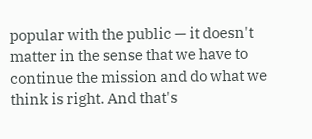popular with the public — it doesn't matter in the sense that we have to continue the mission and do what we think is right. And that's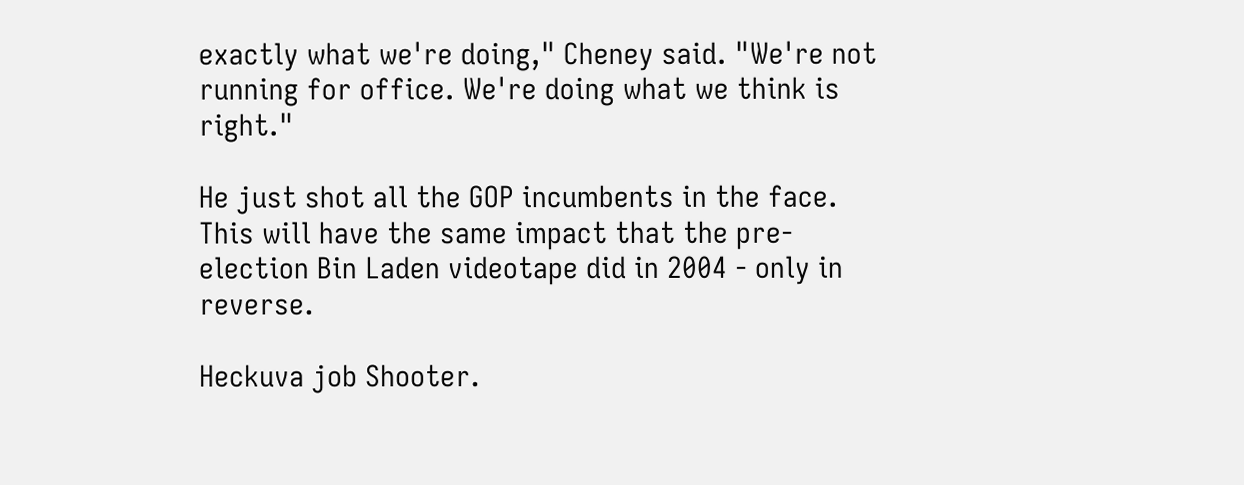exactly what we're doing," Cheney said. "We're not running for office. We're doing what we think is right."

He just shot all the GOP incumbents in the face. This will have the same impact that the pre-election Bin Laden videotape did in 2004 - only in reverse.

Heckuva job Shooter.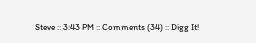Steve :: 3:43 PM :: Comments (34) :: Digg It!